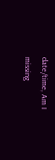date/time, Am I missing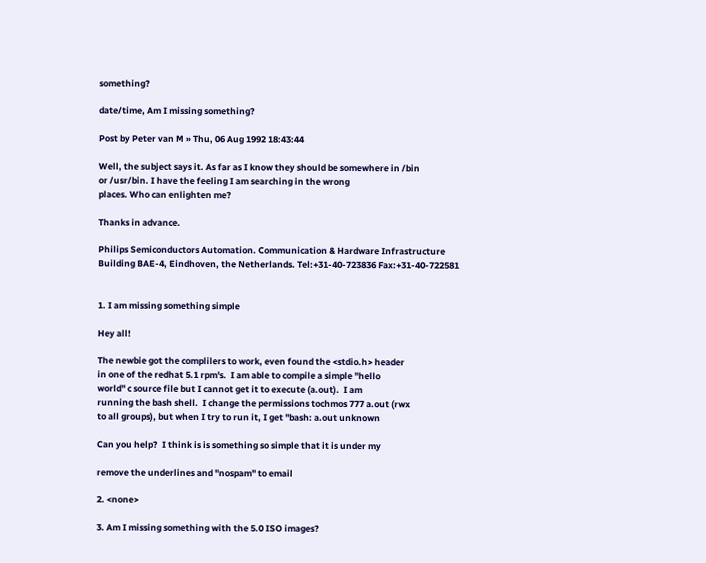something?

date/time, Am I missing something?

Post by Peter van M » Thu, 06 Aug 1992 18:43:44

Well, the subject says it. As far as I know they should be somewhere in /bin
or /usr/bin. I have the feeling I am searching in the wrong
places. Who can enlighten me?

Thanks in advance.

Philips Semiconductors Automation. Communication & Hardware Infrastructure
Building BAE-4, Eindhoven, the Netherlands. Tel:+31-40-723836 Fax:+31-40-722581


1. I am missing something simple

Hey all!

The newbie got the complilers to work, even found the <stdio.h> header
in one of the redhat 5.1 rpm's.  I am able to compile a simple "hello
world" c source file but I cannot get it to execute (a.out).  I am
running the bash shell.  I change the permissions tochmos 777 a.out (rwx
to all groups), but when I try to run it, I get "bash: a.out unknown

Can you help?  I think is is something so simple that it is under my

remove the underlines and "nospam" to email

2. <none>

3. Am I missing something with the 5.0 ISO images?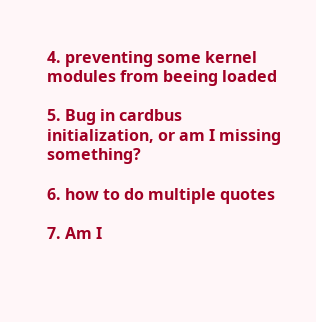4. preventing some kernel modules from beeing loaded

5. Bug in cardbus initialization, or am I missing something?

6. how to do multiple quotes

7. Am I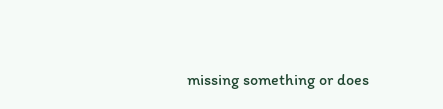missing something or does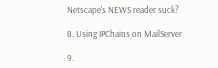Netscape's NEWS reader suck?

8. Using IPChains on MailServer

9.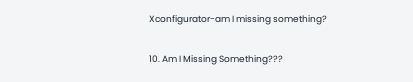Xconfigurator-am I missing something?

10. Am I Missing Something???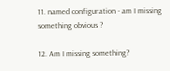11. named configuration - am I missing something obvious ?

12. Am I missing something?